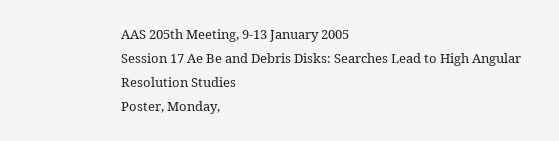AAS 205th Meeting, 9-13 January 2005
Session 17 Ae Be and Debris Disks: Searches Lead to High Angular Resolution Studies
Poster, Monday,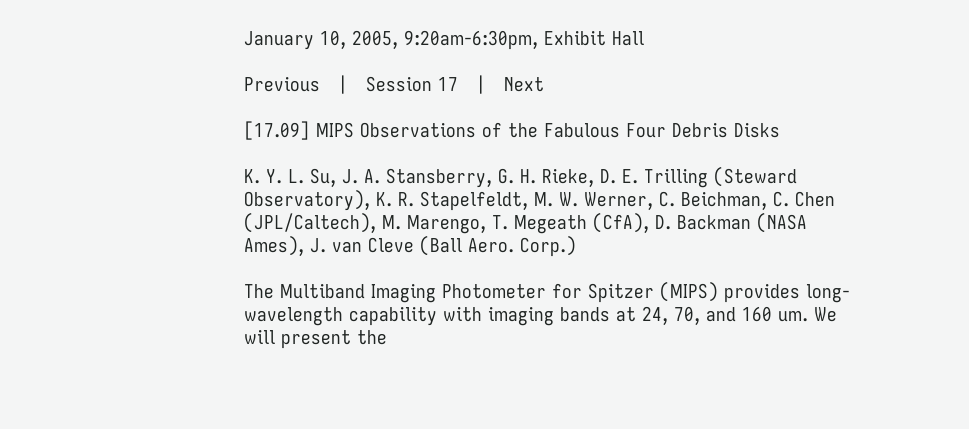January 10, 2005, 9:20am-6:30pm, Exhibit Hall

Previous   |   Session 17   |   Next

[17.09] MIPS Observations of the Fabulous Four Debris Disks

K. Y. L. Su, J. A. Stansberry, G. H. Rieke, D. E. Trilling (Steward Observatory), K. R. Stapelfeldt, M. W. Werner, C. Beichman, C. Chen (JPL/Caltech), M. Marengo, T. Megeath (CfA), D. Backman (NASA Ames), J. van Cleve (Ball Aero. Corp.)

The Multiband Imaging Photometer for Spitzer (MIPS) provides long-wavelength capability with imaging bands at 24, 70, and 160 um. We will present the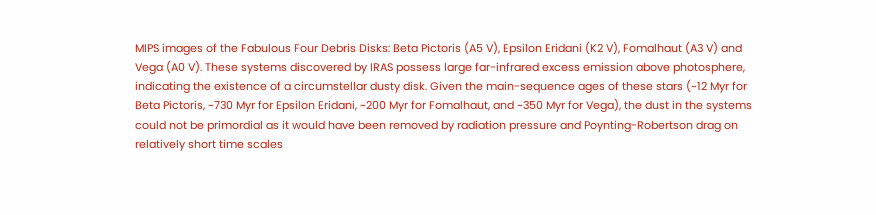MIPS images of the Fabulous Four Debris Disks: Beta Pictoris (A5 V), Epsilon Eridani (K2 V), Fomalhaut (A3 V) and Vega (A0 V). These systems discovered by IRAS possess large far-infrared excess emission above photosphere, indicating the existence of a circumstellar dusty disk. Given the main-sequence ages of these stars (~12 Myr for Beta Pictoris, ~730 Myr for Epsilon Eridani, ~200 Myr for Fomalhaut, and ~350 Myr for Vega), the dust in the systems could not be primordial as it would have been removed by radiation pressure and Poynting-Robertson drag on relatively short time scales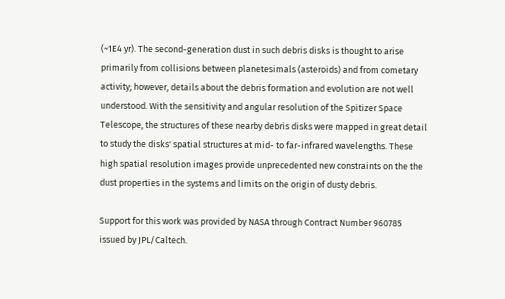(~1E4 yr). The second-generation dust in such debris disks is thought to arise primarily from collisions between planetesimals (asteroids) and from cometary activity; however, details about the debris formation and evolution are not well understood. With the sensitivity and angular resolution of the Spitizer Space Telescope, the structures of these nearby debris disks were mapped in great detail to study the disks' spatial structures at mid- to far-infrared wavelengths. These high spatial resolution images provide unprecedented new constraints on the the dust properties in the systems and limits on the origin of dusty debris.

Support for this work was provided by NASA through Contract Number 960785 issued by JPL/Caltech.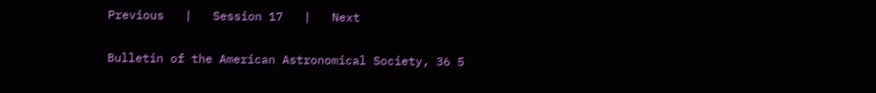Previous   |   Session 17   |   Next

Bulletin of the American Astronomical Society, 36 5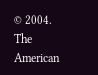© 2004. The American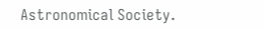Astronomical Society.